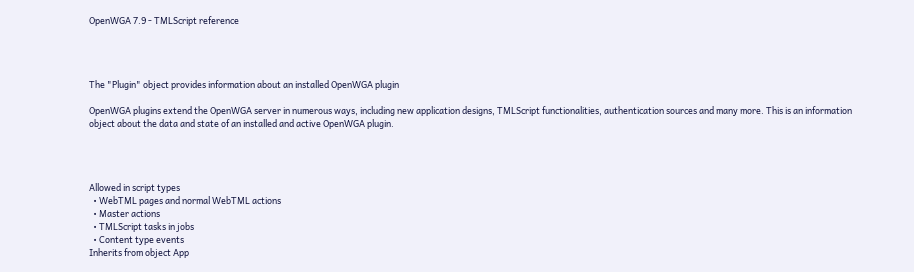OpenWGA 7.9 - TMLScript reference




The "Plugin" object provides information about an installed OpenWGA plugin

OpenWGA plugins extend the OpenWGA server in numerous ways, including new application designs, TMLScript functionalities, authentication sources and many more. This is an information object about the data and state of an installed and active OpenWGA plugin.




Allowed in script types
  • WebTML pages and normal WebTML actions
  • Master actions
  • TMLScript tasks in jobs
  • Content type events
Inherits from object App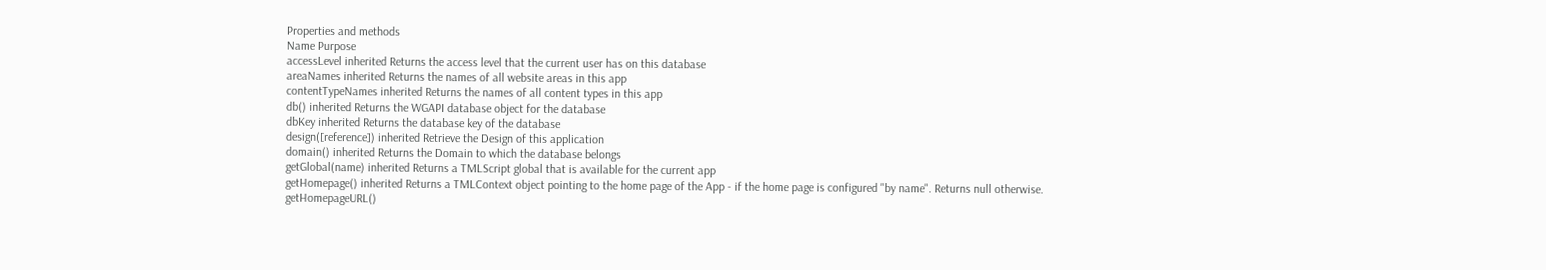Properties and methods
Name Purpose
accessLevel inherited Returns the access level that the current user has on this database
areaNames inherited Returns the names of all website areas in this app
contentTypeNames inherited Returns the names of all content types in this app
db() inherited Returns the WGAPI database object for the database
dbKey inherited Returns the database key of the database
design([reference]) inherited Retrieve the Design of this application
domain() inherited Returns the Domain to which the database belongs
getGlobal(name) inherited Returns a TMLScript global that is available for the current app
getHomepage() inherited Returns a TMLContext object pointing to the home page of the App - if the home page is configured "by name". Returns null otherwise.
getHomepageURL()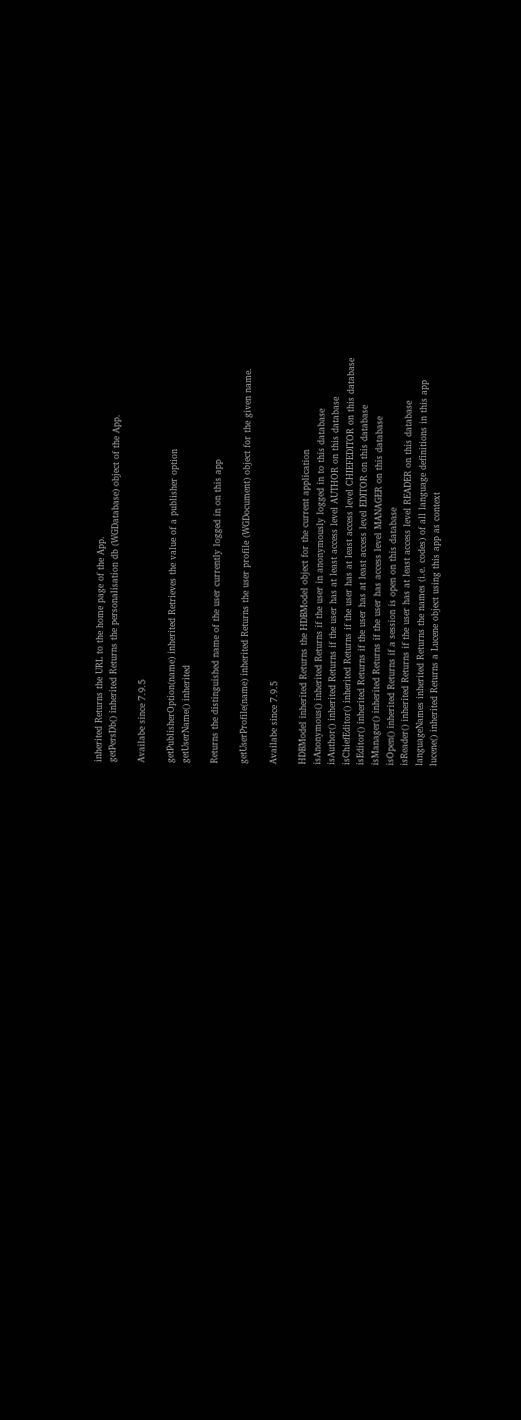inherited Returns the URL to the home page of the App.
getPersDb() inherited Returns the personalisation db (WGDatabase) object of the App.

Availabe since 7.9.5

getPublisherOption(name) inherited Retrieves the value of a publisher option
getUserName() inherited

Returns the distinguished name of the user currently logged in on this app

getUserProfile(name) inherited Returns the user profile (WGDocument) object for the given name.

Availabe since 7.9.5

HDBModel inherited Returns the HDBModel object for the current application
isAnonymous() inherited Returns if the user in anonymously logged in to this database
isAuthor() inherited Returns if the user has at least access level AUTHOR on this database
isChiefEditor() inherited Returns if the user has at least access level CHIEFEDITOR on this database
isEditor() inherited Returns if the user has at least access level EDITOR on this database
isManager() inherited Returns if the user has access level MANAGER on this database
isOpen() inherited Returns if a session is open on this database
isReader() inherited Returns if the user has at least access level READER on this database
languageNames inherited Returns the names (i.e. codes) of all language definitions in this app
lucene() inherited Returns a Lucene object using this app as context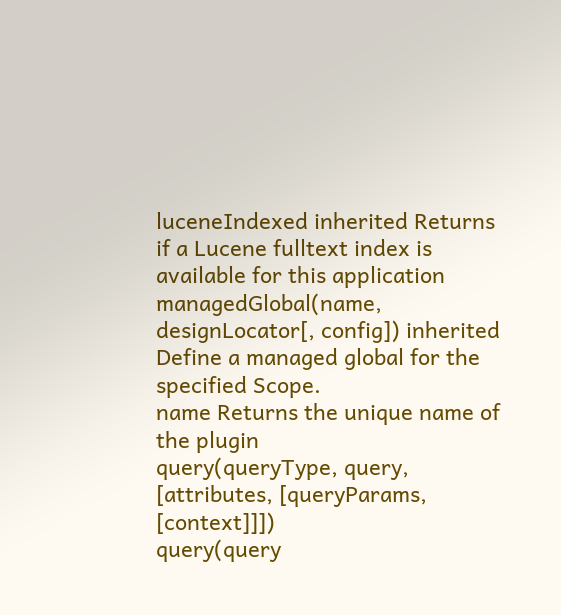luceneIndexed inherited Returns if a Lucene fulltext index is available for this application
managedGlobal(name, designLocator[, config]) inherited Define a managed global for the specified Scope.
name Returns the unique name of the plugin
query(queryType, query, [attributes, [queryParams, [context]]])
query(query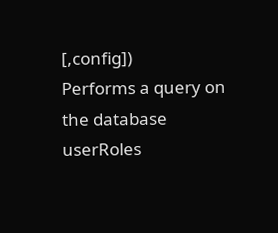[,config])
Performs a query on the database
userRoles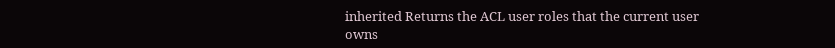inherited Returns the ACL user roles that the current user owns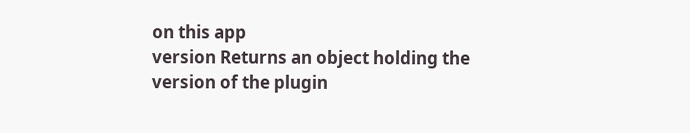on this app
version Returns an object holding the version of the plugin